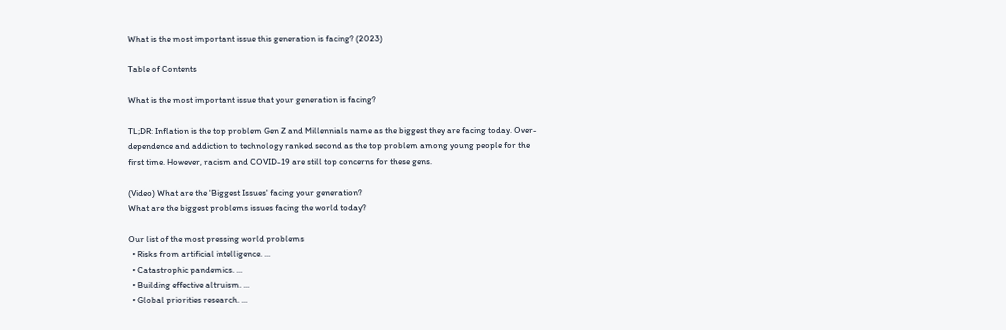What is the most important issue this generation is facing? (2023)

Table of Contents

What is the most important issue that your generation is facing?

TL;DR: Inflation is the top problem Gen Z and Millennials name as the biggest they are facing today. Over-dependence and addiction to technology ranked second as the top problem among young people for the first time. However, racism and COVID-19 are still top concerns for these gens.

(Video) What are the 'Biggest Issues' facing your generation?
What are the biggest problems issues facing the world today?

Our list of the most pressing world problems
  • Risks from artificial intelligence. ...
  • Catastrophic pandemics. ...
  • Building effective altruism. ...
  • Global priorities research. ...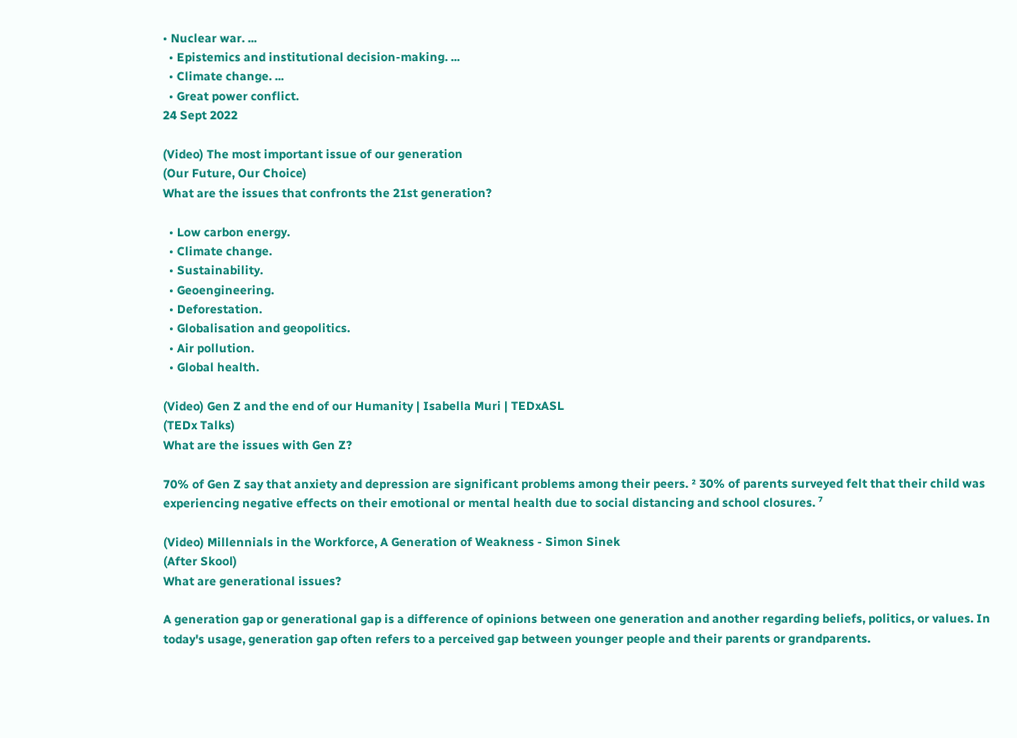• Nuclear war. ...
  • Epistemics and institutional decision-making. ...
  • Climate change. ...
  • Great power conflict.
24 Sept 2022

(Video) The most important issue of our generation
(Our Future, Our Choice)
What are the issues that confronts the 21st generation?

  • Low carbon energy.
  • Climate change.
  • Sustainability.
  • Geoengineering.
  • Deforestation.
  • Globalisation and geopolitics.
  • Air pollution.
  • Global health.

(Video) Gen Z and the end of our Humanity | Isabella Muri | TEDxASL
(TEDx Talks)
What are the issues with Gen Z?

70% of Gen Z say that anxiety and depression are significant problems among their peers. ² 30% of parents surveyed felt that their child was experiencing negative effects on their emotional or mental health due to social distancing and school closures. ⁷

(Video) Millennials in the Workforce, A Generation of Weakness - Simon Sinek
(After Skool)
What are generational issues?

A generation gap or generational gap is a difference of opinions between one generation and another regarding beliefs, politics, or values. In today's usage, generation gap often refers to a perceived gap between younger people and their parents or grandparents.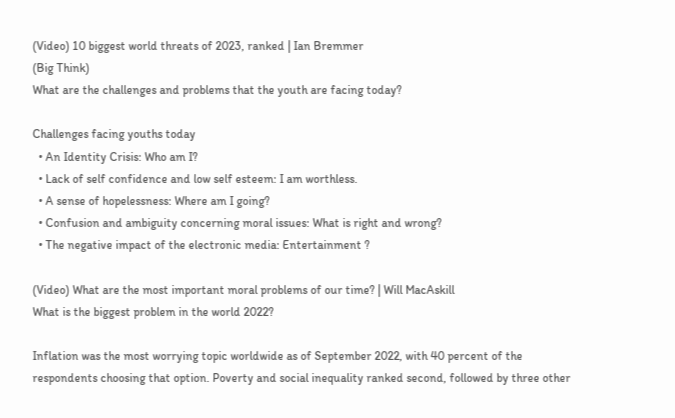(Video) 10 biggest world threats of 2023, ranked | Ian Bremmer
(Big Think)
What are the challenges and problems that the youth are facing today?

Challenges facing youths today
  • An Identity Crisis: Who am I?
  • Lack of self confidence and low self esteem: I am worthless.
  • A sense of hopelessness: Where am I going?
  • Confusion and ambiguity concerning moral issues: What is right and wrong?
  • The negative impact of the electronic media: Entertainment ?

(Video) What are the most important moral problems of our time? | Will MacAskill
What is the biggest problem in the world 2022?

Inflation was the most worrying topic worldwide as of September 2022, with 40 percent of the respondents choosing that option. Poverty and social inequality ranked second, followed by three other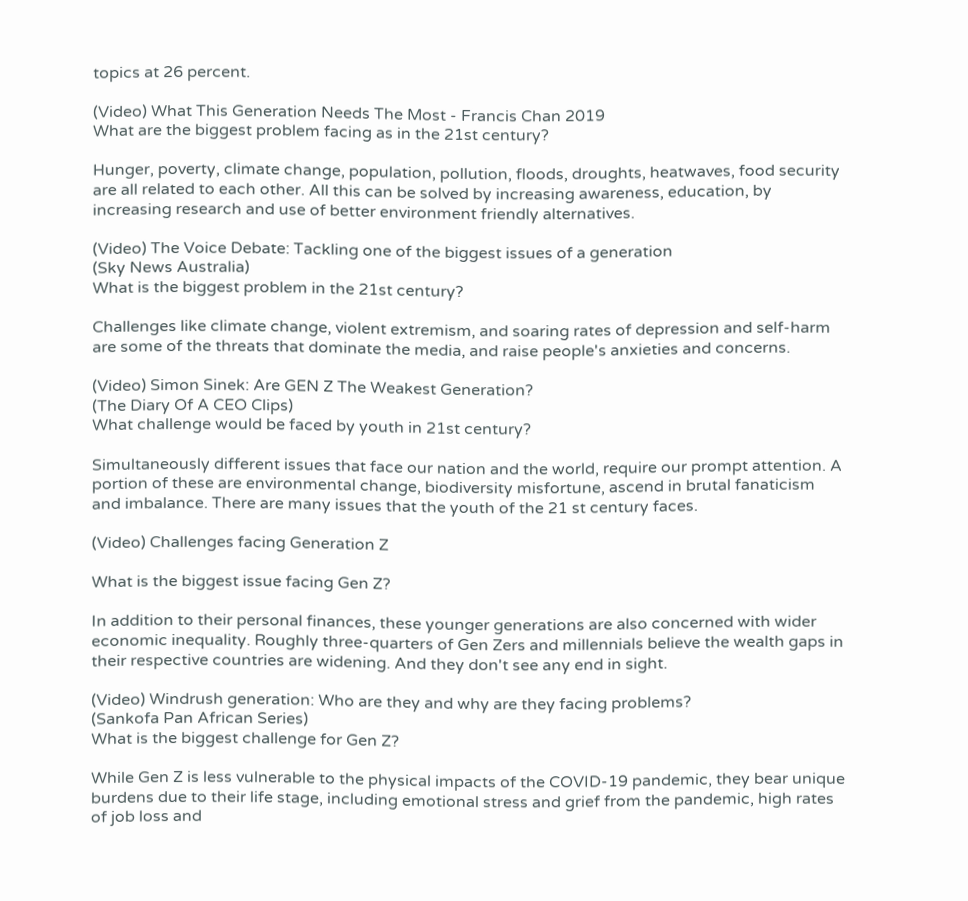topics at 26 percent.

(Video) What This Generation Needs The Most - Francis Chan 2019
What are the biggest problem facing as in the 21st century?

Hunger, poverty, climate change, population, pollution, floods, droughts, heatwaves, food security are all related to each other. All this can be solved by increasing awareness, education, by increasing research and use of better environment friendly alternatives.

(Video) The Voice Debate: Tackling one of the biggest issues of a generation
(Sky News Australia)
What is the biggest problem in the 21st century?

Challenges like climate change, violent extremism, and soaring rates of depression and self-harm are some of the threats that dominate the media, and raise people's anxieties and concerns.

(Video) Simon Sinek: Are GEN Z The Weakest Generation?
(The Diary Of A CEO Clips)
What challenge would be faced by youth in 21st century?

Simultaneously different issues that face our nation and the world, require our prompt attention. A portion of these are environmental change, biodiversity misfortune, ascend in brutal fanaticism and imbalance. There are many issues that the youth of the 21 st century faces.

(Video) Challenges facing Generation Z

What is the biggest issue facing Gen Z?

In addition to their personal finances, these younger generations are also concerned with wider economic inequality. Roughly three-quarters of Gen Zers and millennials believe the wealth gaps in their respective countries are widening. And they don't see any end in sight.

(Video) Windrush generation: Who are they and why are they facing problems?
(Sankofa Pan African Series)
What is the biggest challenge for Gen Z?

While Gen Z is less vulnerable to the physical impacts of the COVID-19 pandemic, they bear unique burdens due to their life stage, including emotional stress and grief from the pandemic, high rates of job loss and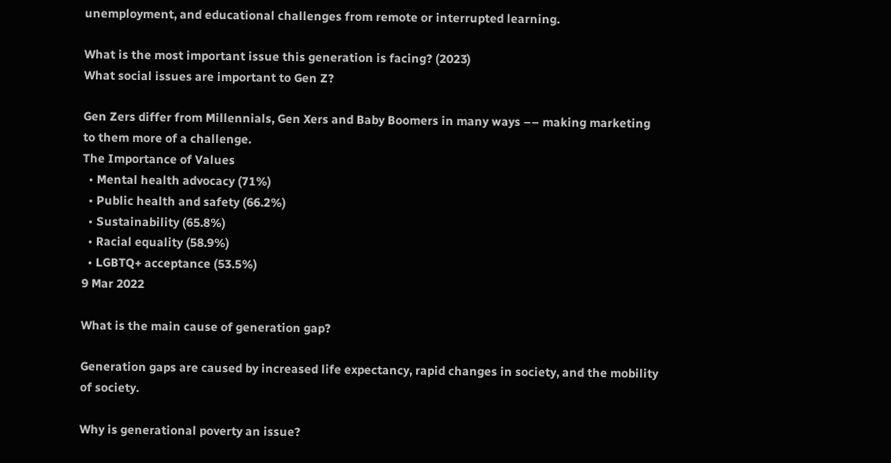unemployment, and educational challenges from remote or interrupted learning.

What is the most important issue this generation is facing? (2023)
What social issues are important to Gen Z?

Gen Zers differ from Millennials, Gen Xers and Baby Boomers in many ways –– making marketing to them more of a challenge.
The Importance of Values
  • Mental health advocacy (71%)
  • Public health and safety (66.2%)
  • Sustainability (65.8%)
  • Racial equality (58.9%)
  • LGBTQ+ acceptance (53.5%)
9 Mar 2022

What is the main cause of generation gap?

Generation gaps are caused by increased life expectancy, rapid changes in society, and the mobility of society.

Why is generational poverty an issue?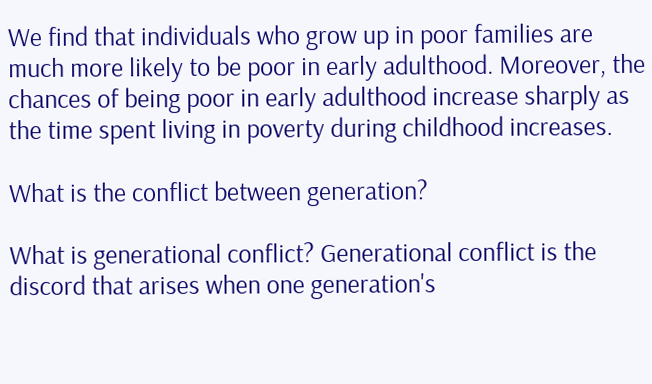We find that individuals who grow up in poor families are much more likely to be poor in early adulthood. Moreover, the chances of being poor in early adulthood increase sharply as the time spent living in poverty during childhood increases.

What is the conflict between generation?

What is generational conflict? Generational conflict is the discord that arises when one generation's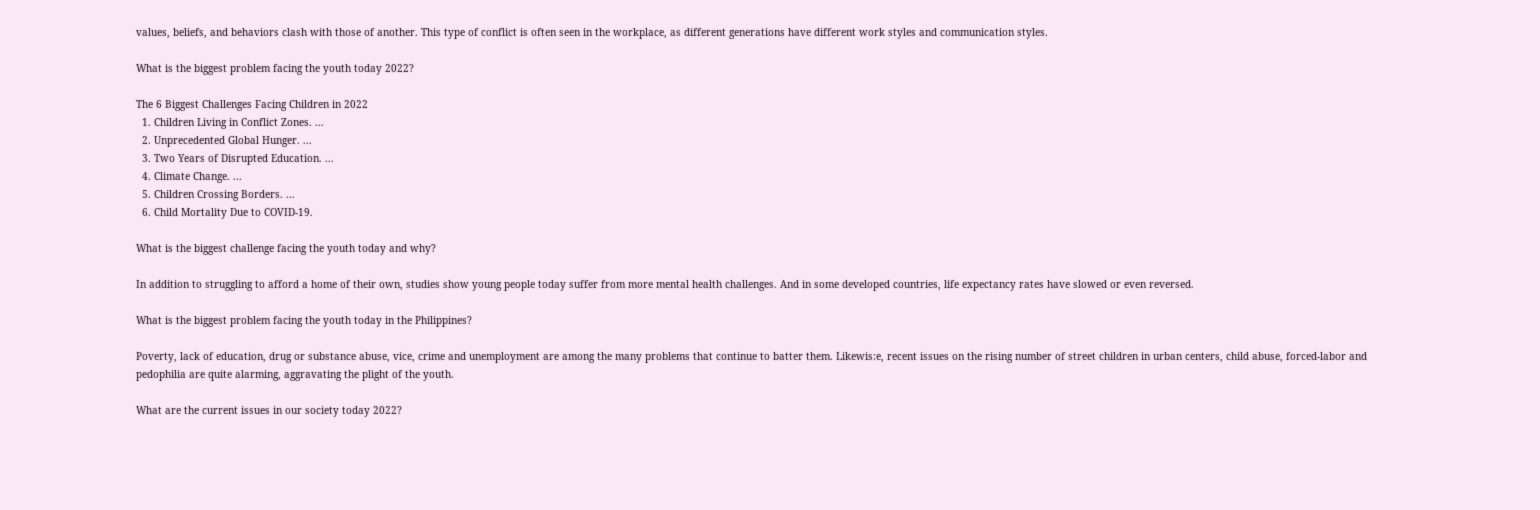values, beliefs, and behaviors clash with those of another. This type of conflict is often seen in the workplace, as different generations have different work styles and communication styles.

What is the biggest problem facing the youth today 2022?

The 6 Biggest Challenges Facing Children in 2022
  1. Children Living in Conflict Zones. ...
  2. Unprecedented Global Hunger. ...
  3. Two Years of Disrupted Education. ...
  4. Climate Change. ...
  5. Children Crossing Borders. ...
  6. Child Mortality Due to COVID-19.

What is the biggest challenge facing the youth today and why?

In addition to struggling to afford a home of their own, studies show young people today suffer from more mental health challenges. And in some developed countries, life expectancy rates have slowed or even reversed.

What is the biggest problem facing the youth today in the Philippines?

Poverty, lack of education, drug or substance abuse, vice, crime and unemployment are among the many problems that continue to batter them. Likewis:e, recent issues on the rising number of street children in urban centers, child abuse, forced-labor and pedophilia are quite alarming, aggravating the plight of the youth.

What are the current issues in our society today 2022?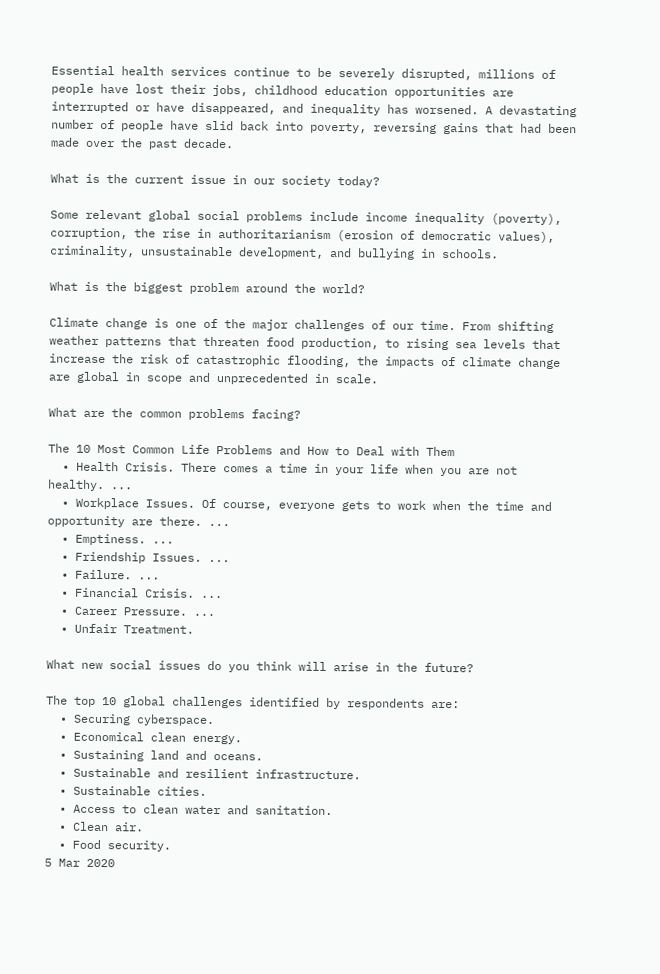Essential health services continue to be severely disrupted, millions of people have lost their jobs, childhood education opportunities are interrupted or have disappeared, and inequality has worsened. A devastating number of people have slid back into poverty, reversing gains that had been made over the past decade.

What is the current issue in our society today?

Some relevant global social problems include income inequality (poverty), corruption, the rise in authoritarianism (erosion of democratic values), criminality, unsustainable development, and bullying in schools.

What is the biggest problem around the world?

Climate change is one of the major challenges of our time. From shifting weather patterns that threaten food production, to rising sea levels that increase the risk of catastrophic flooding, the impacts of climate change are global in scope and unprecedented in scale.

What are the common problems facing?

The 10 Most Common Life Problems and How to Deal with Them
  • Health Crisis. There comes a time in your life when you are not healthy. ...
  • Workplace Issues. Of course, everyone gets to work when the time and opportunity are there. ...
  • Emptiness. ...
  • Friendship Issues. ...
  • Failure. ...
  • Financial Crisis. ...
  • Career Pressure. ...
  • Unfair Treatment.

What new social issues do you think will arise in the future?

The top 10 global challenges identified by respondents are:
  • Securing cyberspace.
  • Economical clean energy.
  • Sustaining land and oceans.
  • Sustainable and resilient infrastructure.
  • Sustainable cities.
  • Access to clean water and sanitation.
  • Clean air.
  • Food security.
5 Mar 2020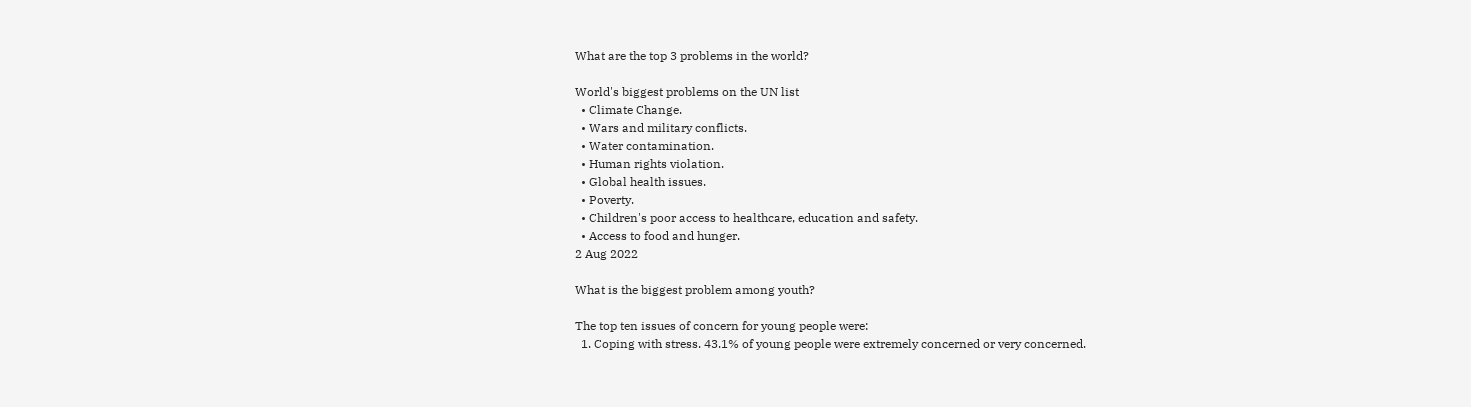What are the top 3 problems in the world?

World's biggest problems on the UN list
  • Climate Change.
  • Wars and military conflicts.
  • Water contamination.
  • Human rights violation.
  • Global health issues.
  • Poverty.
  • Children's poor access to healthcare, education and safety.
  • Access to food and hunger.
2 Aug 2022

What is the biggest problem among youth?

The top ten issues of concern for young people were:
  1. Coping with stress. 43.1% of young people were extremely concerned or very concerned.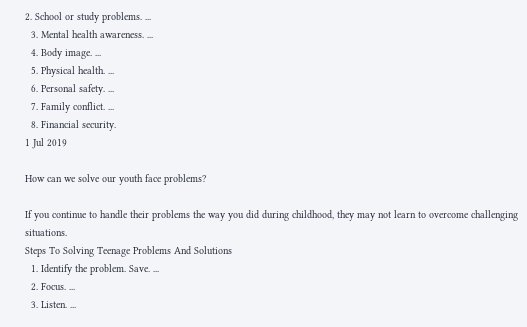2. School or study problems. ...
  3. Mental health awareness. ...
  4. Body image. ...
  5. Physical health. ...
  6. Personal safety. ...
  7. Family conflict. ...
  8. Financial security.
1 Jul 2019

How can we solve our youth face problems?

If you continue to handle their problems the way you did during childhood, they may not learn to overcome challenging situations.
Steps To Solving Teenage Problems And Solutions
  1. Identify the problem. Save. ...
  2. Focus. ...
  3. Listen. ...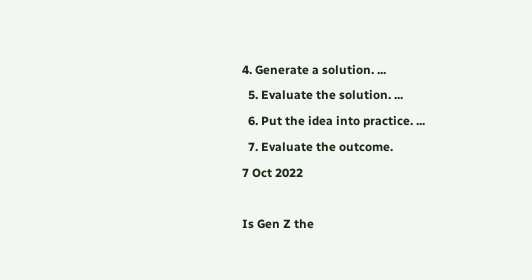4. Generate a solution. ...
  5. Evaluate the solution. ...
  6. Put the idea into practice. ...
  7. Evaluate the outcome.
7 Oct 2022

Is Gen Z the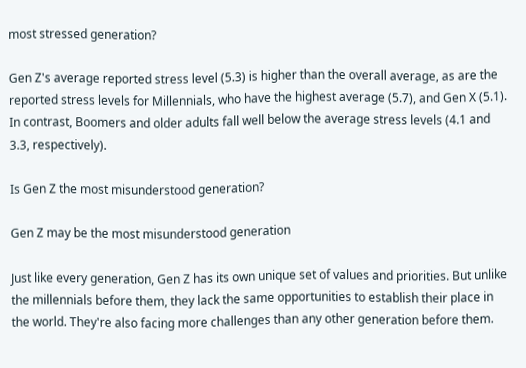most stressed generation?

Gen Z's average reported stress level (5.3) is higher than the overall average, as are the reported stress levels for Millennials, who have the highest average (5.7), and Gen X (5.1). In contrast, Boomers and older adults fall well below the average stress levels (4.1 and 3.3, respectively).

Is Gen Z the most misunderstood generation?

Gen Z may be the most misunderstood generation

Just like every generation, Gen Z has its own unique set of values and priorities. But unlike the millennials before them, they lack the same opportunities to establish their place in the world. They're also facing more challenges than any other generation before them.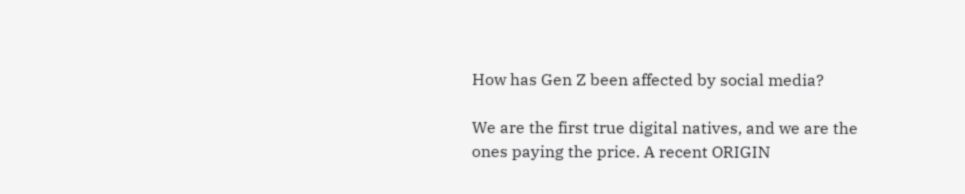How has Gen Z been affected by social media?

We are the first true digital natives, and we are the ones paying the price. A recent ORIGIN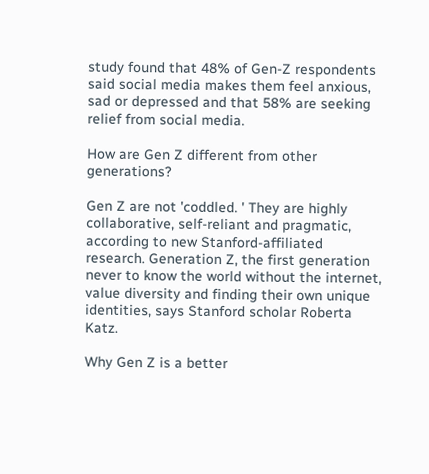study found that 48% of Gen-Z respondents said social media makes them feel anxious, sad or depressed and that 58% are seeking relief from social media.

How are Gen Z different from other generations?

Gen Z are not 'coddled. ' They are highly collaborative, self-reliant and pragmatic, according to new Stanford-affiliated research. Generation Z, the first generation never to know the world without the internet, value diversity and finding their own unique identities, says Stanford scholar Roberta Katz.

Why Gen Z is a better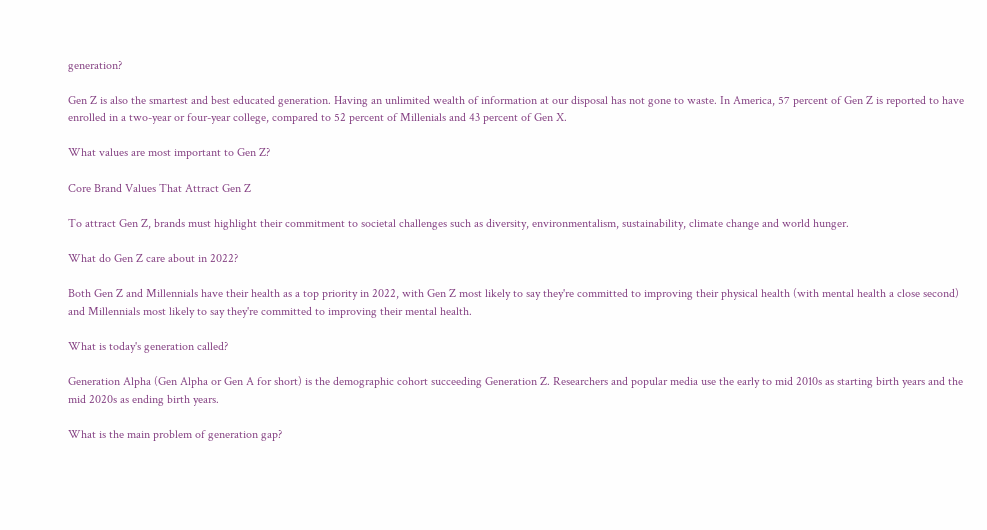generation?

Gen Z is also the smartest and best educated generation. Having an unlimited wealth of information at our disposal has not gone to waste. In America, 57 percent of Gen Z is reported to have enrolled in a two-year or four-year college, compared to 52 percent of Millenials and 43 percent of Gen X.

What values are most important to Gen Z?

Core Brand Values That Attract Gen Z

To attract Gen Z, brands must highlight their commitment to societal challenges such as diversity, environmentalism, sustainability, climate change and world hunger.

What do Gen Z care about in 2022?

Both Gen Z and Millennials have their health as a top priority in 2022, with Gen Z most likely to say they're committed to improving their physical health (with mental health a close second) and Millennials most likely to say they're committed to improving their mental health.

What is today's generation called?

Generation Alpha (Gen Alpha or Gen A for short) is the demographic cohort succeeding Generation Z. Researchers and popular media use the early to mid 2010s as starting birth years and the mid 2020s as ending birth years.

What is the main problem of generation gap?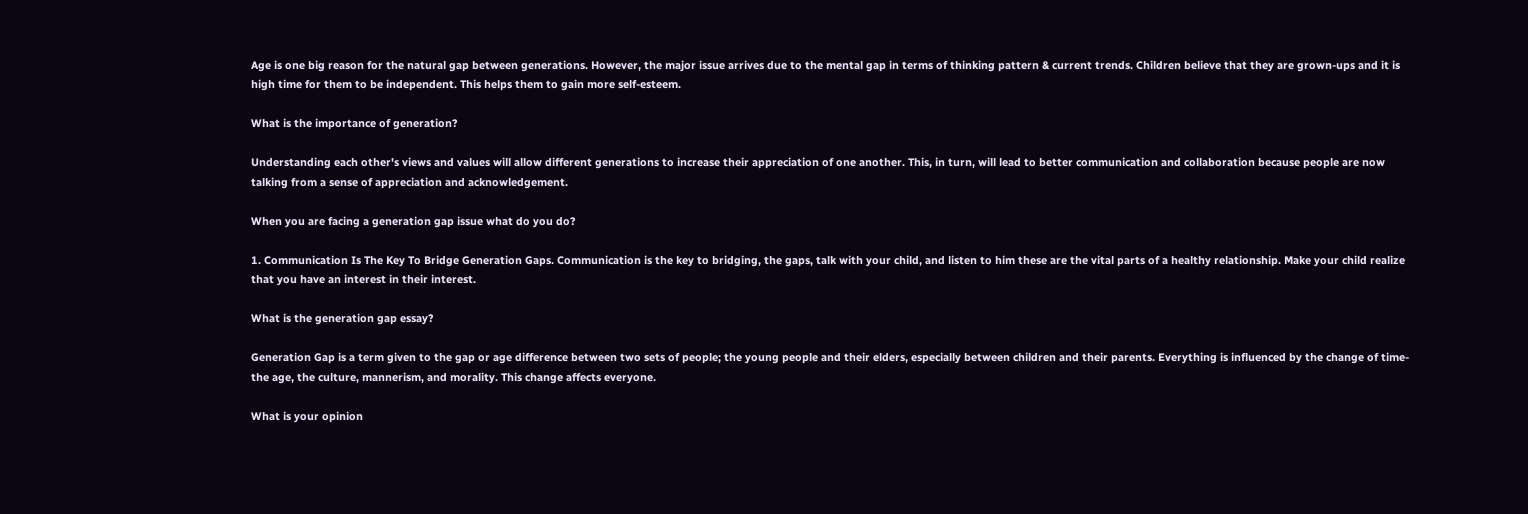Age is one big reason for the natural gap between generations. However, the major issue arrives due to the mental gap in terms of thinking pattern & current trends. Children believe that they are grown-ups and it is high time for them to be independent. This helps them to gain more self-esteem.

What is the importance of generation?

Understanding each other's views and values will allow different generations to increase their appreciation of one another. This, in turn, will lead to better communication and collaboration because people are now talking from a sense of appreciation and acknowledgement.

When you are facing a generation gap issue what do you do?

1. Communication Is The Key To Bridge Generation Gaps. Communication is the key to bridging, the gaps, talk with your child, and listen to him these are the vital parts of a healthy relationship. Make your child realize that you have an interest in their interest.

What is the generation gap essay?

Generation Gap is a term given to the gap or age difference between two sets of people; the young people and their elders, especially between children and their parents. Everything is influenced by the change of time- the age, the culture, mannerism, and morality. This change affects everyone.

What is your opinion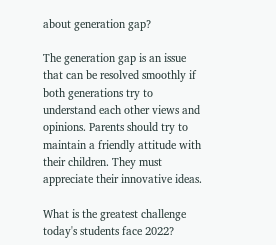about generation gap?

The generation gap is an issue that can be resolved smoothly if both generations try to understand each other views and opinions. Parents should try to maintain a friendly attitude with their children. They must appreciate their innovative ideas.

What is the greatest challenge today's students face 2022?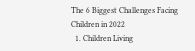The 6 Biggest Challenges Facing Children in 2022
  1. Children Living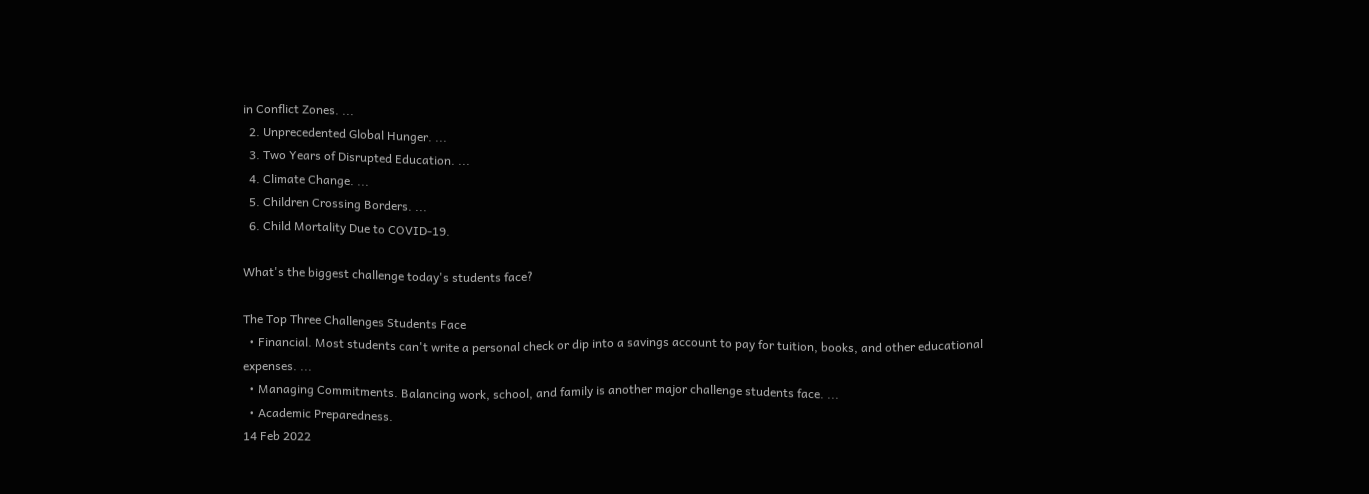in Conflict Zones. ...
  2. Unprecedented Global Hunger. ...
  3. Two Years of Disrupted Education. ...
  4. Climate Change. ...
  5. Children Crossing Borders. ...
  6. Child Mortality Due to COVID-19.

What's the biggest challenge today's students face?

The Top Three Challenges Students Face
  • Financial. Most students can't write a personal check or dip into a savings account to pay for tuition, books, and other educational expenses. ...
  • Managing Commitments. Balancing work, school, and family is another major challenge students face. ...
  • Academic Preparedness.
14 Feb 2022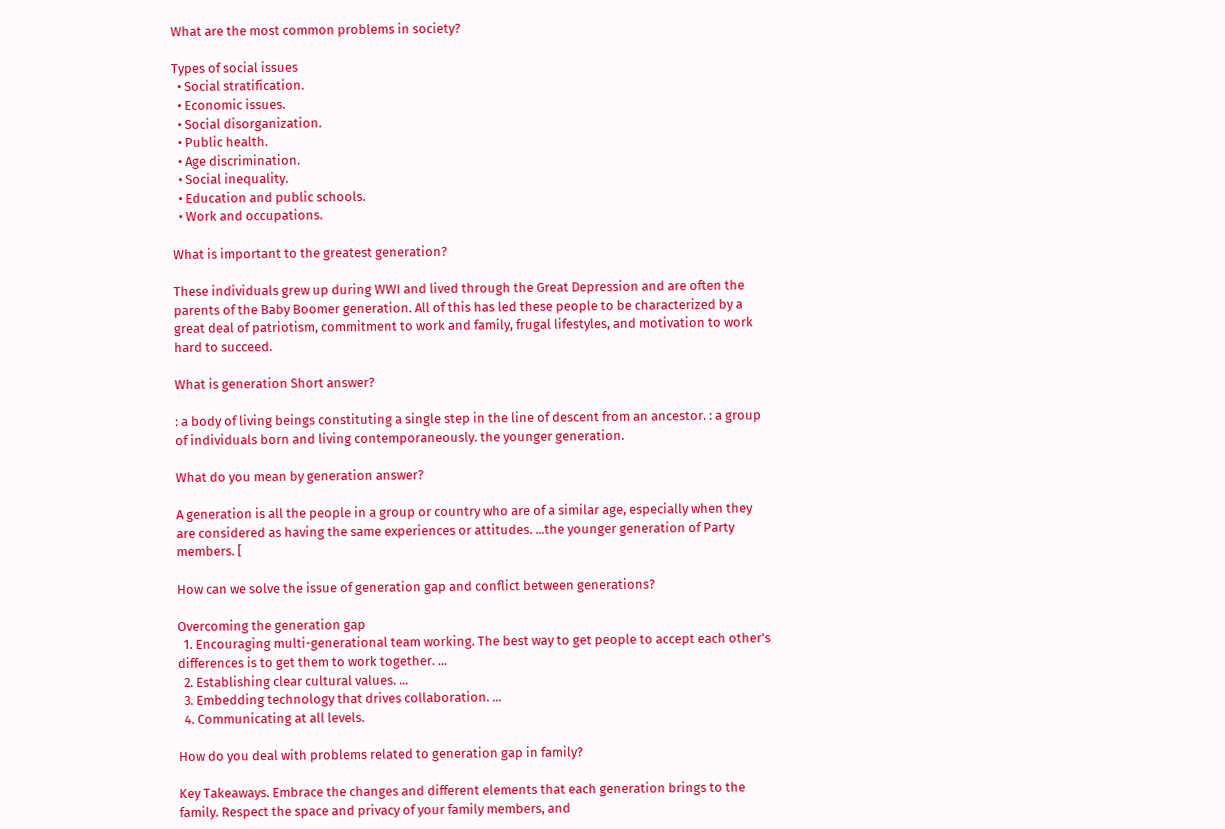What are the most common problems in society?

Types of social issues
  • Social stratification.
  • Economic issues.
  • Social disorganization.
  • Public health.
  • Age discrimination.
  • Social inequality.
  • Education and public schools.
  • Work and occupations.

What is important to the greatest generation?

These individuals grew up during WWI and lived through the Great Depression and are often the parents of the Baby Boomer generation. All of this has led these people to be characterized by a great deal of patriotism, commitment to work and family, frugal lifestyles, and motivation to work hard to succeed.

What is generation Short answer?

: a body of living beings constituting a single step in the line of descent from an ancestor. : a group of individuals born and living contemporaneously. the younger generation.

What do you mean by generation answer?

A generation is all the people in a group or country who are of a similar age, especially when they are considered as having the same experiences or attitudes. ...the younger generation of Party members. [

How can we solve the issue of generation gap and conflict between generations?

Overcoming the generation gap
  1. Encouraging multi-generational team working. The best way to get people to accept each other's differences is to get them to work together. ...
  2. Establishing clear cultural values. ...
  3. Embedding technology that drives collaboration. ...
  4. Communicating at all levels.

How do you deal with problems related to generation gap in family?

Key Takeaways. Embrace the changes and different elements that each generation brings to the family. Respect the space and privacy of your family members, and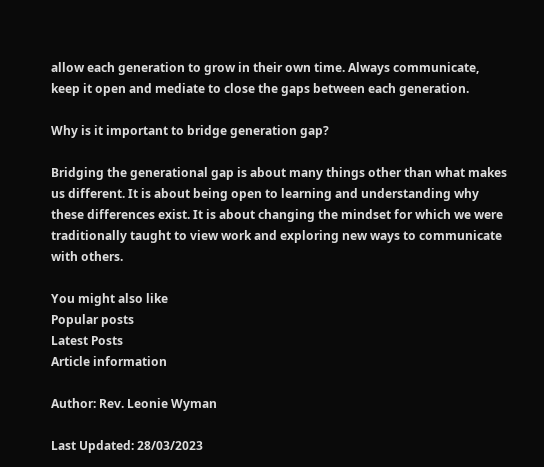allow each generation to grow in their own time. Always communicate, keep it open and mediate to close the gaps between each generation.

Why is it important to bridge generation gap?

Bridging the generational gap is about many things other than what makes us different. It is about being open to learning and understanding why these differences exist. It is about changing the mindset for which we were traditionally taught to view work and exploring new ways to communicate with others.

You might also like
Popular posts
Latest Posts
Article information

Author: Rev. Leonie Wyman

Last Updated: 28/03/2023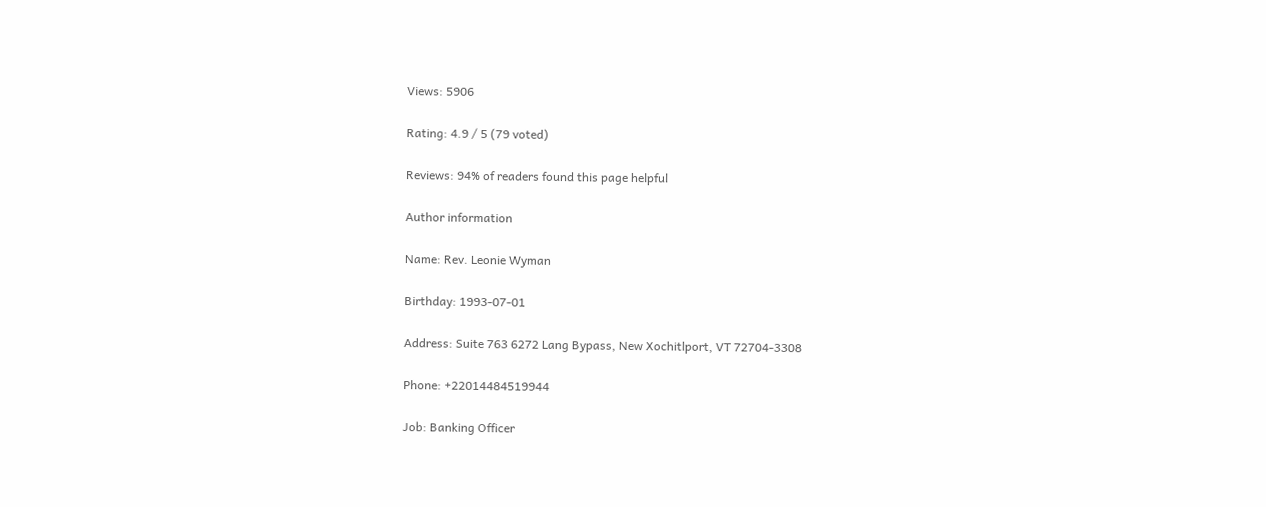Views: 5906

Rating: 4.9 / 5 (79 voted)

Reviews: 94% of readers found this page helpful

Author information

Name: Rev. Leonie Wyman

Birthday: 1993-07-01

Address: Suite 763 6272 Lang Bypass, New Xochitlport, VT 72704-3308

Phone: +22014484519944

Job: Banking Officer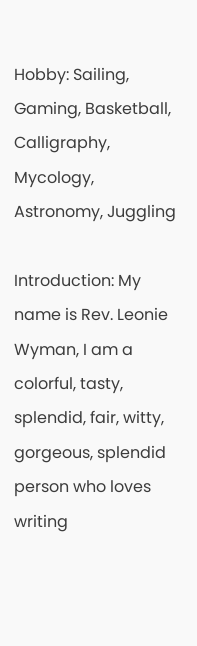Hobby: Sailing, Gaming, Basketball, Calligraphy, Mycology, Astronomy, Juggling

Introduction: My name is Rev. Leonie Wyman, I am a colorful, tasty, splendid, fair, witty, gorgeous, splendid person who loves writing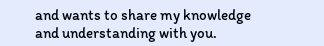and wants to share my knowledge and understanding with you.